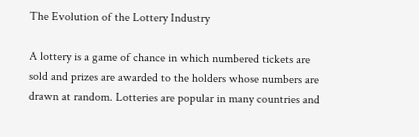The Evolution of the Lottery Industry

A lottery is a game of chance in which numbered tickets are sold and prizes are awarded to the holders whose numbers are drawn at random. Lotteries are popular in many countries and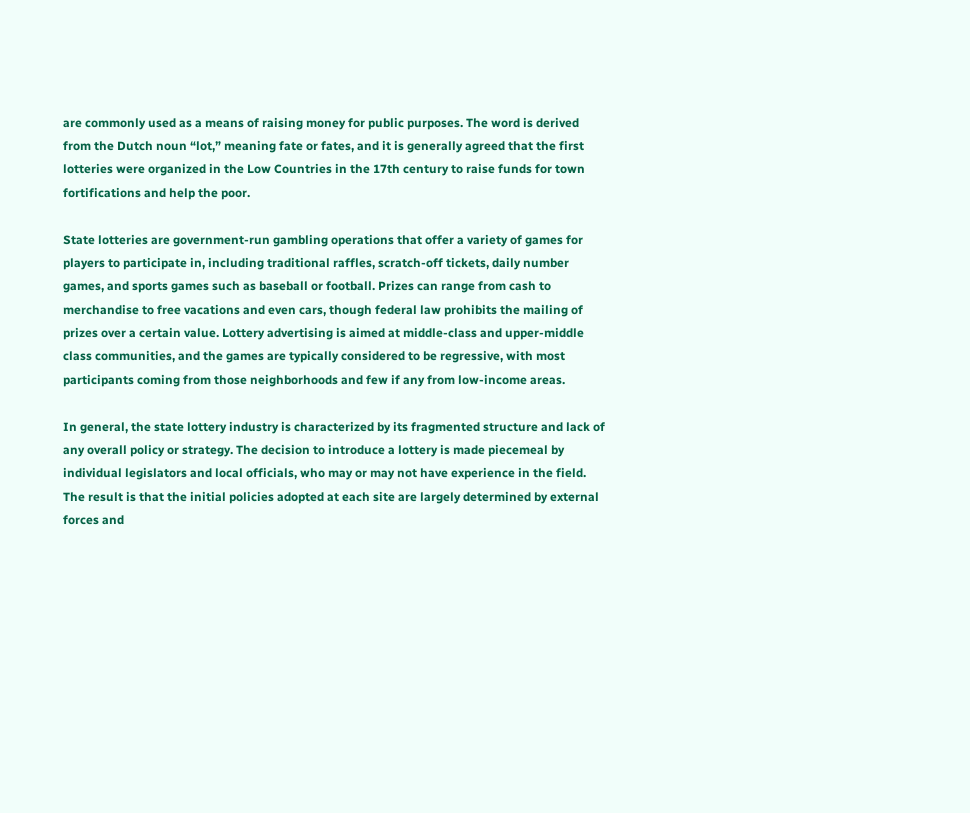are commonly used as a means of raising money for public purposes. The word is derived from the Dutch noun “lot,” meaning fate or fates, and it is generally agreed that the first lotteries were organized in the Low Countries in the 17th century to raise funds for town fortifications and help the poor.

State lotteries are government-run gambling operations that offer a variety of games for players to participate in, including traditional raffles, scratch-off tickets, daily number games, and sports games such as baseball or football. Prizes can range from cash to merchandise to free vacations and even cars, though federal law prohibits the mailing of prizes over a certain value. Lottery advertising is aimed at middle-class and upper-middle class communities, and the games are typically considered to be regressive, with most participants coming from those neighborhoods and few if any from low-income areas.

In general, the state lottery industry is characterized by its fragmented structure and lack of any overall policy or strategy. The decision to introduce a lottery is made piecemeal by individual legislators and local officials, who may or may not have experience in the field. The result is that the initial policies adopted at each site are largely determined by external forces and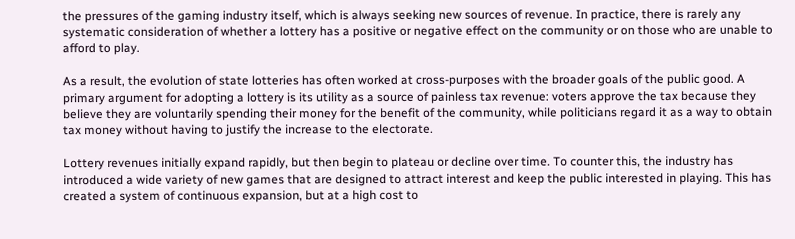the pressures of the gaming industry itself, which is always seeking new sources of revenue. In practice, there is rarely any systematic consideration of whether a lottery has a positive or negative effect on the community or on those who are unable to afford to play.

As a result, the evolution of state lotteries has often worked at cross-purposes with the broader goals of the public good. A primary argument for adopting a lottery is its utility as a source of painless tax revenue: voters approve the tax because they believe they are voluntarily spending their money for the benefit of the community, while politicians regard it as a way to obtain tax money without having to justify the increase to the electorate.

Lottery revenues initially expand rapidly, but then begin to plateau or decline over time. To counter this, the industry has introduced a wide variety of new games that are designed to attract interest and keep the public interested in playing. This has created a system of continuous expansion, but at a high cost to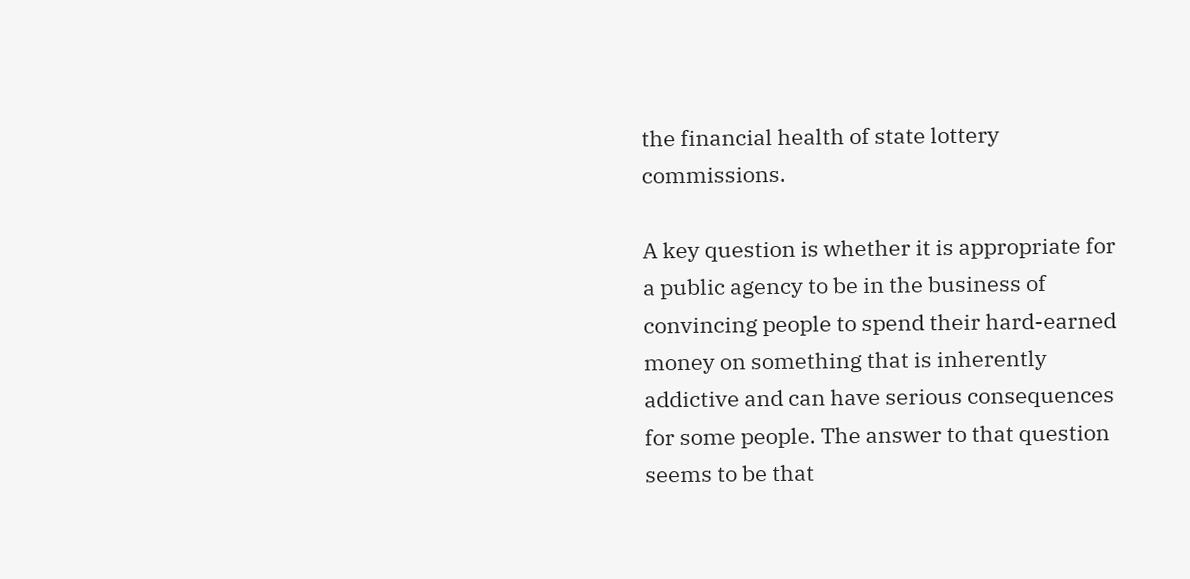the financial health of state lottery commissions.

A key question is whether it is appropriate for a public agency to be in the business of convincing people to spend their hard-earned money on something that is inherently addictive and can have serious consequences for some people. The answer to that question seems to be that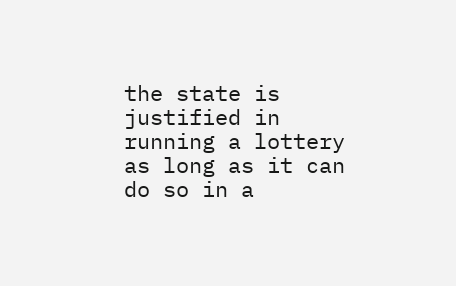the state is justified in running a lottery as long as it can do so in a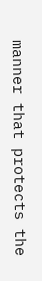manner that protects the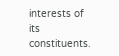interests of its constituents.